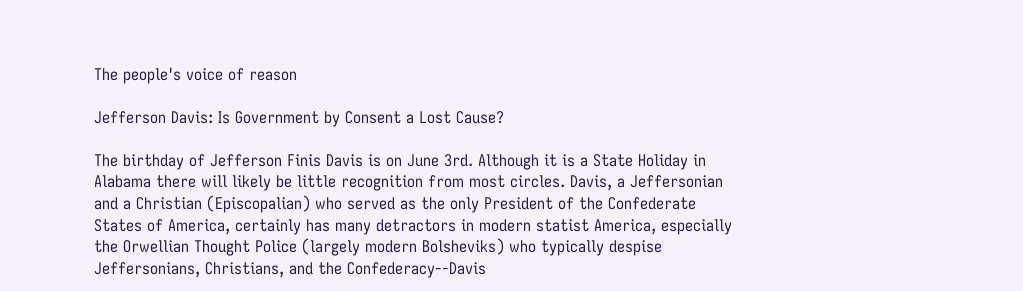The people's voice of reason

Jefferson Davis: Is Government by Consent a Lost Cause?

The birthday of Jefferson Finis Davis is on June 3rd. Although it is a State Holiday in Alabama there will likely be little recognition from most circles. Davis, a Jeffersonian and a Christian (Episcopalian) who served as the only President of the Confederate States of America, certainly has many detractors in modern statist America, especially the Orwellian Thought Police (largely modern Bolsheviks) who typically despise Jeffersonians, Christians, and the Confederacy--Davis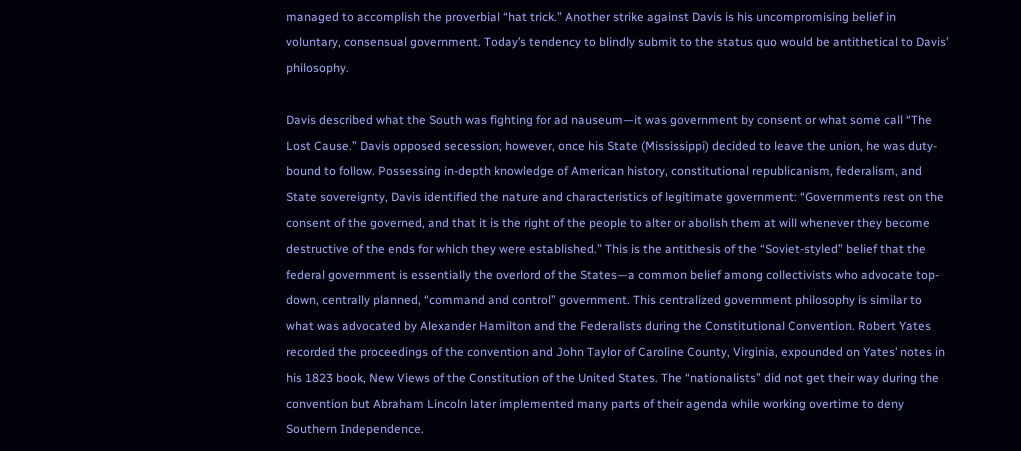managed to accomplish the proverbial “hat trick.” Another strike against Davis is his uncompromising belief in voluntary, consensual government. Today’s tendency to blindly submit to the status quo would be antithetical to Davis’ philosophy.

Davis described what the South was fighting for ad nauseum—it was government by consent or what some call “The Lost Cause.” Davis opposed secession; however, once his State (Mississippi) decided to leave the union, he was duty-bound to follow. Possessing in-depth knowledge of American history, constitutional republicanism, federalism, and State sovereignty, Davis identified the nature and characteristics of legitimate government: “Governments rest on the consent of the governed, and that it is the right of the people to alter or abolish them at will whenever they become destructive of the ends for which they were established.” This is the antithesis of the “Soviet-styled” belief that the federal government is essentially the overlord of the States—a common belief among collectivists who advocate top-down, centrally planned, “command and control” government. This centralized government philosophy is similar to what was advocated by Alexander Hamilton and the Federalists during the Constitutional Convention. Robert Yates recorded the proceedings of the convention and John Taylor of Caroline County, Virginia, expounded on Yates’ notes in his 1823 book, New Views of the Constitution of the United States. The “nationalists” did not get their way during the convention but Abraham Lincoln later implemented many parts of their agenda while working overtime to deny Southern Independence.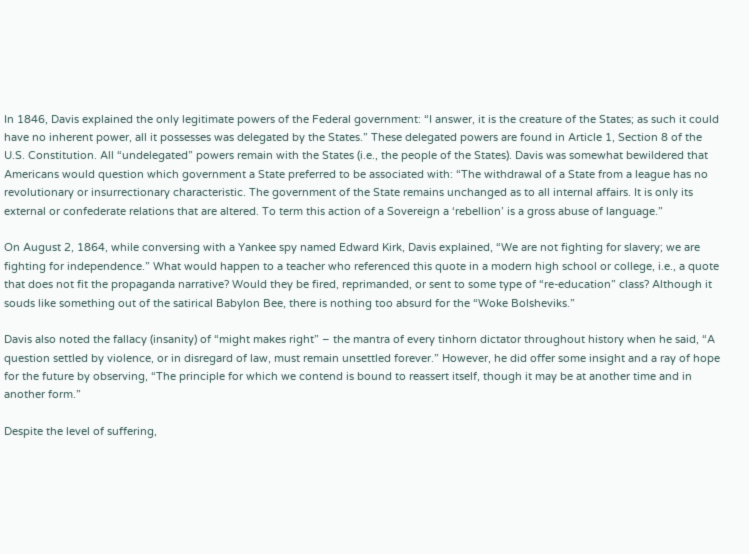In 1846, Davis explained the only legitimate powers of the Federal government: “I answer, it is the creature of the States; as such it could have no inherent power, all it possesses was delegated by the States.” These delegated powers are found in Article 1, Section 8 of the U.S. Constitution. All “undelegated” powers remain with the States (i.e., the people of the States). Davis was somewhat bewildered that Americans would question which government a State preferred to be associated with: “The withdrawal of a State from a league has no revolutionary or insurrectionary characteristic. The government of the State remains unchanged as to all internal affairs. It is only its external or confederate relations that are altered. To term this action of a Sovereign a ‘rebellion’ is a gross abuse of language.”

On August 2, 1864, while conversing with a Yankee spy named Edward Kirk, Davis explained, “We are not fighting for slavery; we are fighting for independence.” What would happen to a teacher who referenced this quote in a modern high school or college, i.e., a quote that does not fit the propaganda narrative? Would they be fired, reprimanded, or sent to some type of “re-education” class? Although it souds like something out of the satirical Babylon Bee, there is nothing too absurd for the “Woke Bolsheviks.”

Davis also noted the fallacy (insanity) of “might makes right” – the mantra of every tinhorn dictator throughout history when he said, “A question settled by violence, or in disregard of law, must remain unsettled forever.” However, he did offer some insight and a ray of hope for the future by observing, “The principle for which we contend is bound to reassert itself, though it may be at another time and in another form.”

Despite the level of suffering,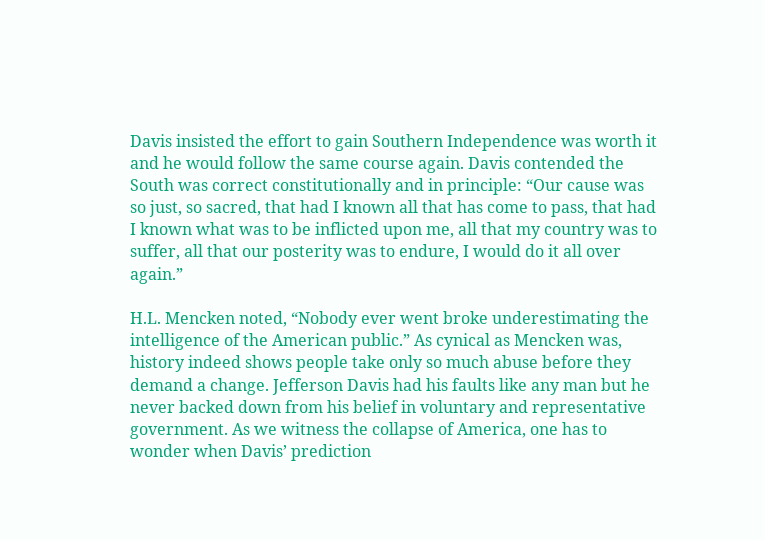Davis insisted the effort to gain Southern Independence was worth it and he would follow the same course again. Davis contended the South was correct constitutionally and in principle: “Our cause was so just, so sacred, that had I known all that has come to pass, that had I known what was to be inflicted upon me, all that my country was to suffer, all that our posterity was to endure, I would do it all over again.”

H.L. Mencken noted, “Nobody ever went broke underestimating the intelligence of the American public.” As cynical as Mencken was, history indeed shows people take only so much abuse before they demand a change. Jefferson Davis had his faults like any man but he never backed down from his belief in voluntary and representative government. As we witness the collapse of America, one has to wonder when Davis’ prediction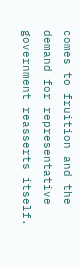comes to fruition and the demand for representative government reasserts itself.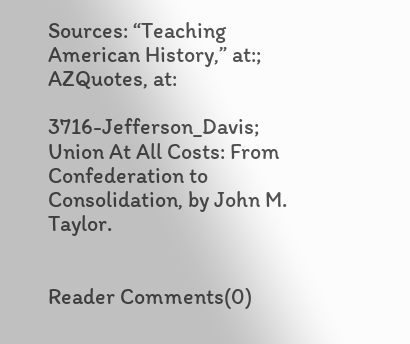Sources: “Teaching American History,” at:; AZQuotes, at:

3716-Jefferson_Davis; Union At All Costs: From Confederation to Consolidation, by John M. Taylor.


Reader Comments(0)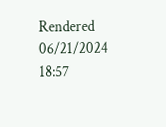Rendered 06/21/2024 18:57